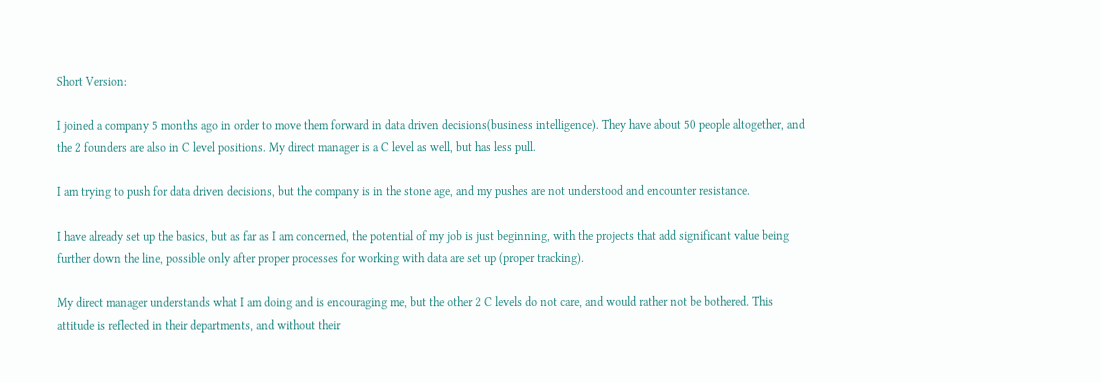Short Version:

I joined a company 5 months ago in order to move them forward in data driven decisions(business intelligence). They have about 50 people altogether, and the 2 founders are also in C level positions. My direct manager is a C level as well, but has less pull.

I am trying to push for data driven decisions, but the company is in the stone age, and my pushes are not understood and encounter resistance.

I have already set up the basics, but as far as I am concerned, the potential of my job is just beginning, with the projects that add significant value being further down the line, possible only after proper processes for working with data are set up (proper tracking).

My direct manager understands what I am doing and is encouraging me, but the other 2 C levels do not care, and would rather not be bothered. This attitude is reflected in their departments, and without their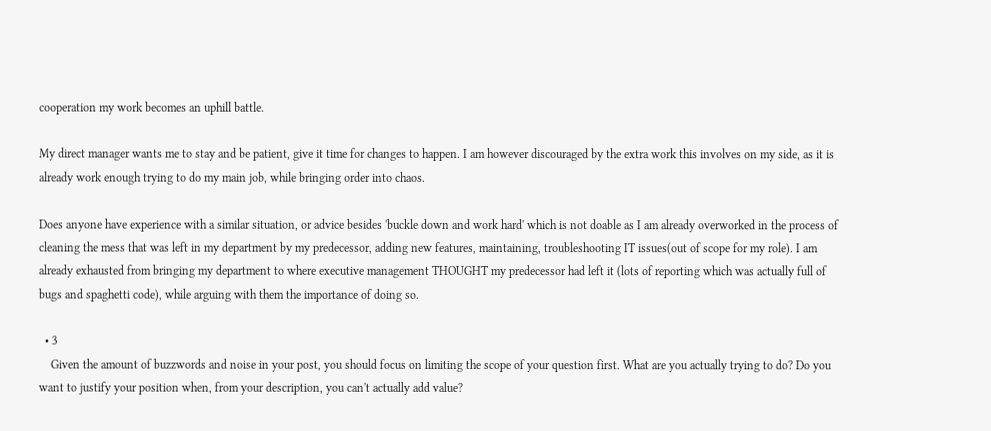cooperation my work becomes an uphill battle.

My direct manager wants me to stay and be patient, give it time for changes to happen. I am however discouraged by the extra work this involves on my side, as it is already work enough trying to do my main job, while bringing order into chaos.

Does anyone have experience with a similar situation, or advice besides 'buckle down and work hard' which is not doable as I am already overworked in the process of cleaning the mess that was left in my department by my predecessor, adding new features, maintaining, troubleshooting IT issues(out of scope for my role). I am already exhausted from bringing my department to where executive management THOUGHT my predecessor had left it (lots of reporting which was actually full of bugs and spaghetti code), while arguing with them the importance of doing so.

  • 3
    Given the amount of buzzwords and noise in your post, you should focus on limiting the scope of your question first. What are you actually trying to do? Do you want to justify your position when, from your description, you can't actually add value?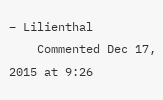– Lilienthal
    Commented Dec 17, 2015 at 9:26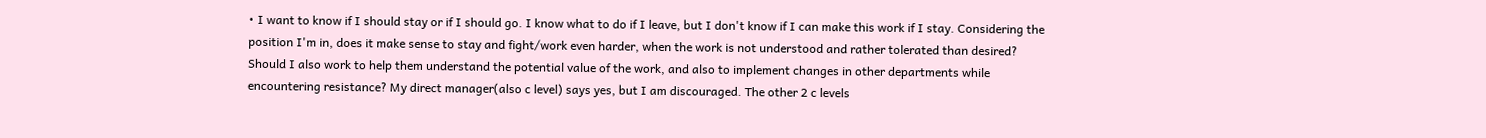• I want to know if I should stay or if I should go. I know what to do if I leave, but I don't know if I can make this work if I stay. Considering the position I'm in, does it make sense to stay and fight/work even harder, when the work is not understood and rather tolerated than desired? Should I also work to help them understand the potential value of the work, and also to implement changes in other departments while encountering resistance? My direct manager(also c level) says yes, but I am discouraged. The other 2 c levels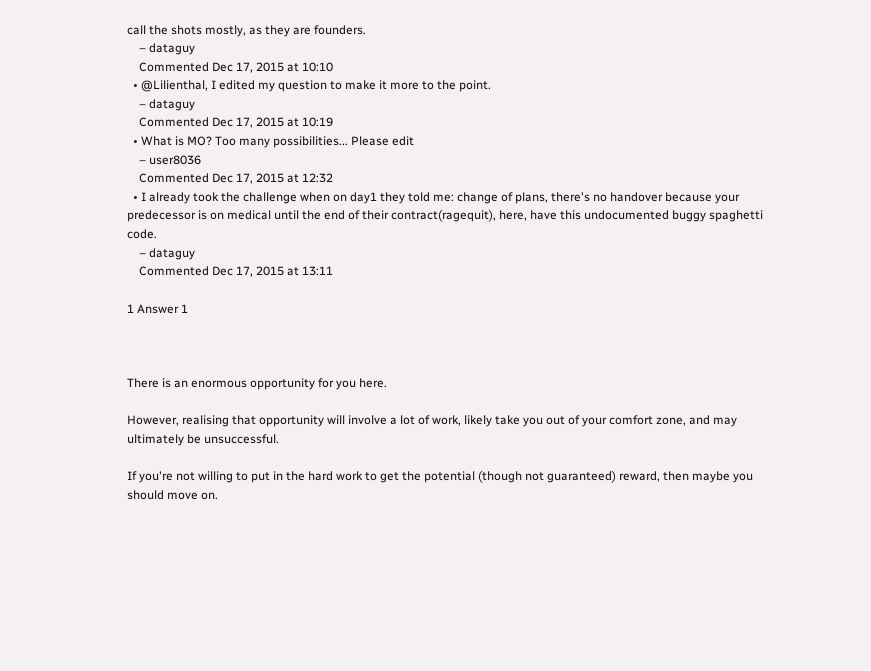call the shots mostly, as they are founders.
    – dataguy
    Commented Dec 17, 2015 at 10:10
  • @Lilienthal, I edited my question to make it more to the point.
    – dataguy
    Commented Dec 17, 2015 at 10:19
  • What is MO? Too many possibilities... Please edit
    – user8036
    Commented Dec 17, 2015 at 12:32
  • I already took the challenge when on day1 they told me: change of plans, there's no handover because your predecessor is on medical until the end of their contract(ragequit), here, have this undocumented buggy spaghetti code.
    – dataguy
    Commented Dec 17, 2015 at 13:11

1 Answer 1



There is an enormous opportunity for you here.

However, realising that opportunity will involve a lot of work, likely take you out of your comfort zone, and may ultimately be unsuccessful.

If you're not willing to put in the hard work to get the potential (though not guaranteed) reward, then maybe you should move on.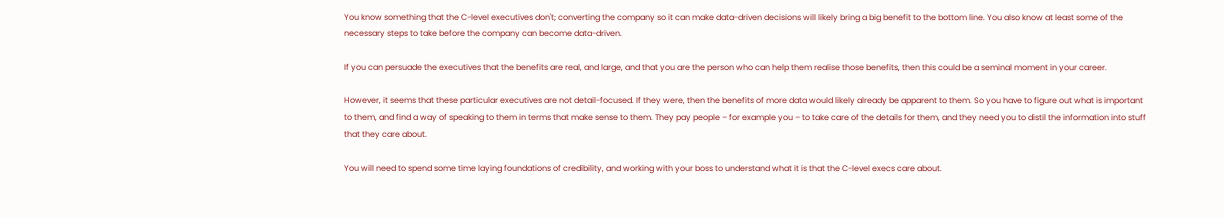You know something that the C-level executives don't; converting the company so it can make data-driven decisions will likely bring a big benefit to the bottom line. You also know at least some of the necessary steps to take before the company can become data-driven.

If you can persuade the executives that the benefits are real, and large, and that you are the person who can help them realise those benefits, then this could be a seminal moment in your career.

However, it seems that these particular executives are not detail-focused. If they were, then the benefits of more data would likely already be apparent to them. So you have to figure out what is important to them, and find a way of speaking to them in terms that make sense to them. They pay people – for example you – to take care of the details for them, and they need you to distil the information into stuff that they care about.

You will need to spend some time laying foundations of credibility, and working with your boss to understand what it is that the C-level execs care about.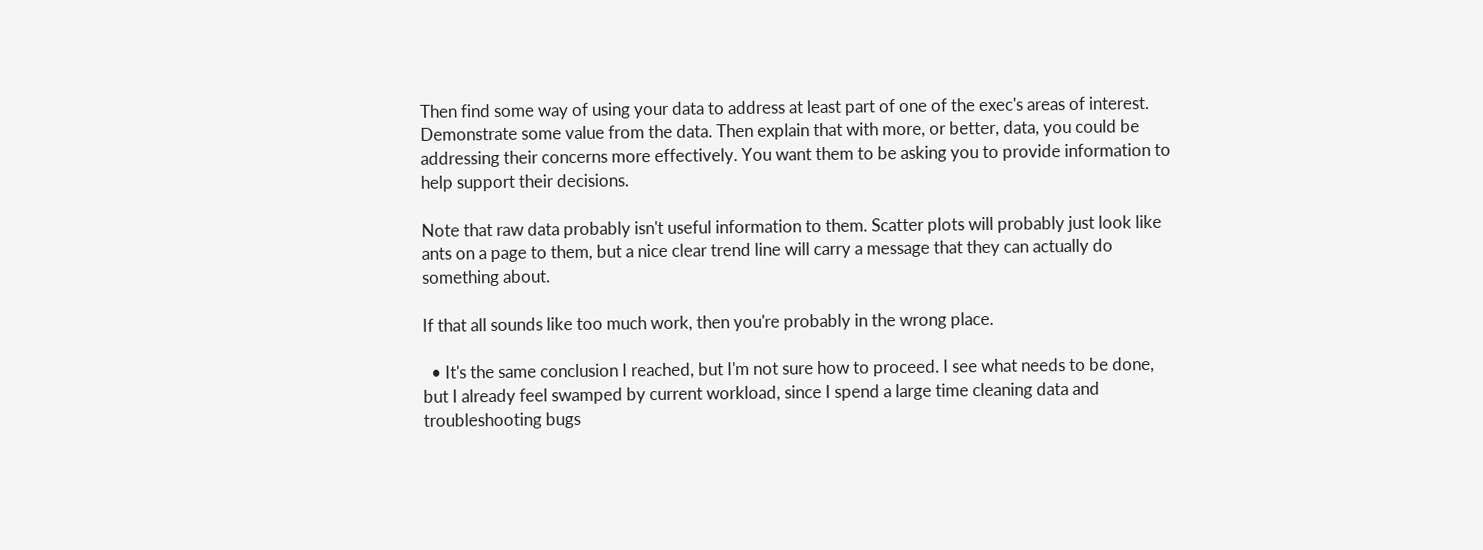Then find some way of using your data to address at least part of one of the exec's areas of interest. Demonstrate some value from the data. Then explain that with more, or better, data, you could be addressing their concerns more effectively. You want them to be asking you to provide information to help support their decisions.

Note that raw data probably isn't useful information to them. Scatter plots will probably just look like ants on a page to them, but a nice clear trend line will carry a message that they can actually do something about.

If that all sounds like too much work, then you're probably in the wrong place.

  • It's the same conclusion I reached, but I'm not sure how to proceed. I see what needs to be done, but I already feel swamped by current workload, since I spend a large time cleaning data and troubleshooting bugs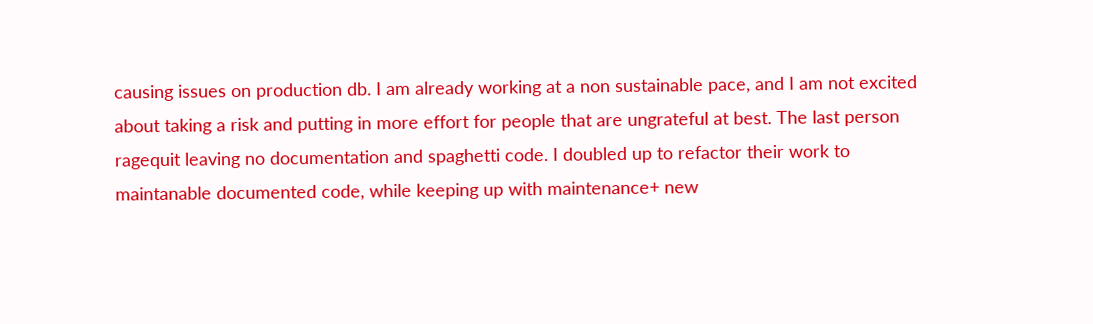causing issues on production db. I am already working at a non sustainable pace, and I am not excited about taking a risk and putting in more effort for people that are ungrateful at best. The last person ragequit leaving no documentation and spaghetti code. I doubled up to refactor their work to maintanable documented code, while keeping up with maintenance+ new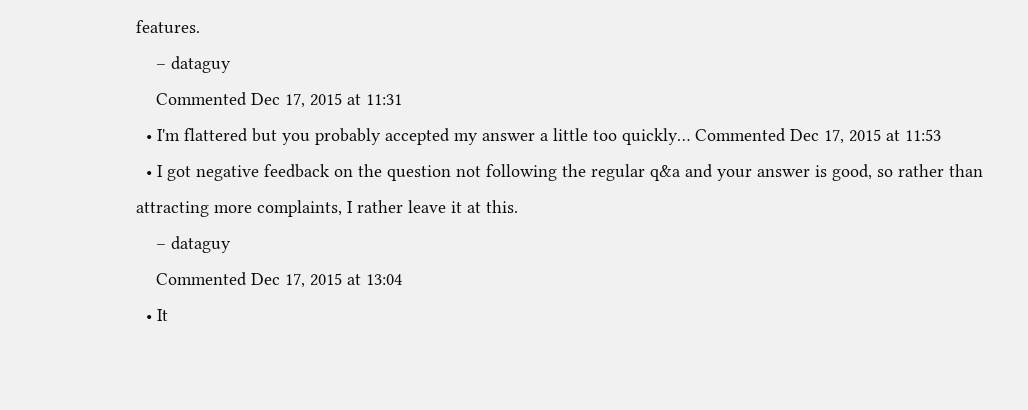features.
    – dataguy
    Commented Dec 17, 2015 at 11:31
  • I'm flattered but you probably accepted my answer a little too quickly… Commented Dec 17, 2015 at 11:53
  • I got negative feedback on the question not following the regular q&a and your answer is good, so rather than attracting more complaints, I rather leave it at this.
    – dataguy
    Commented Dec 17, 2015 at 13:04
  • It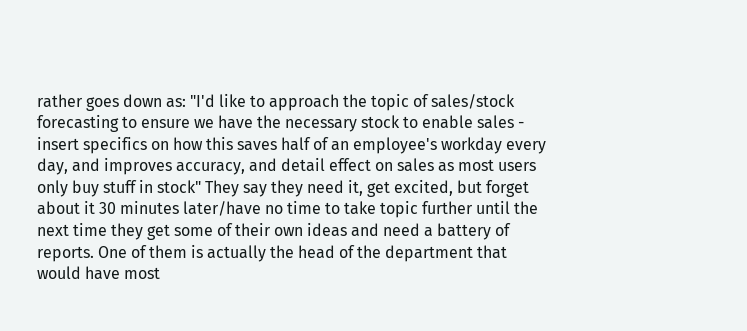rather goes down as: "I'd like to approach the topic of sales/stock forecasting to ensure we have the necessary stock to enable sales - insert specifics on how this saves half of an employee's workday every day, and improves accuracy, and detail effect on sales as most users only buy stuff in stock" They say they need it, get excited, but forget about it 30 minutes later/have no time to take topic further until the next time they get some of their own ideas and need a battery of reports. One of them is actually the head of the department that would have most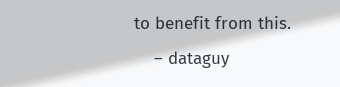to benefit from this.
    – dataguy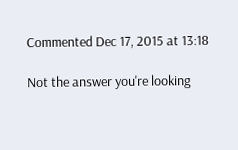Commented Dec 17, 2015 at 13:18

Not the answer you're looking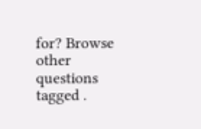for? Browse other questions tagged .